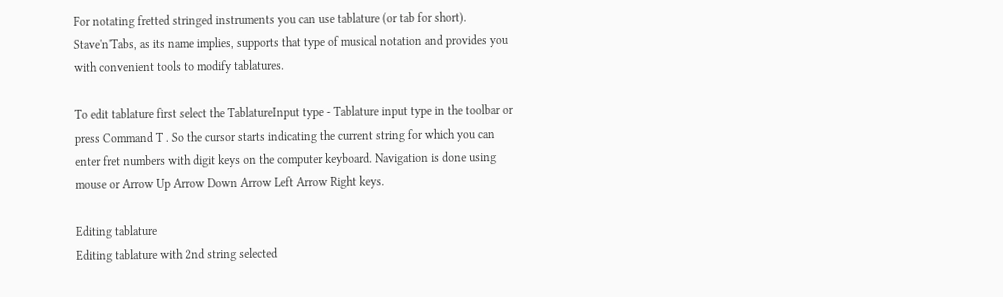For notating fretted stringed instruments you can use tablature (or tab for short). Stave'n'Tabs, as its name implies, supports that type of musical notation and provides you with convenient tools to modify tablatures.

To edit tablature first select the TablatureInput type - Tablature input type in the toolbar or press Command T . So the cursor starts indicating the current string for which you can enter fret numbers with digit keys on the computer keyboard. Navigation is done using mouse or Arrow Up Arrow Down Arrow Left Arrow Right keys.

Editing tablature
Editing tablature with 2nd string selected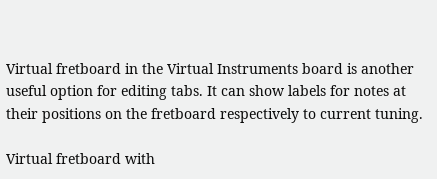Virtual fretboard in the Virtual Instruments board is another useful option for editing tabs. It can show labels for notes at their positions on the fretboard respectively to current tuning.

Virtual fretboard with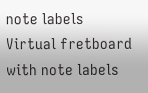note labels
Virtual fretboard with note labels